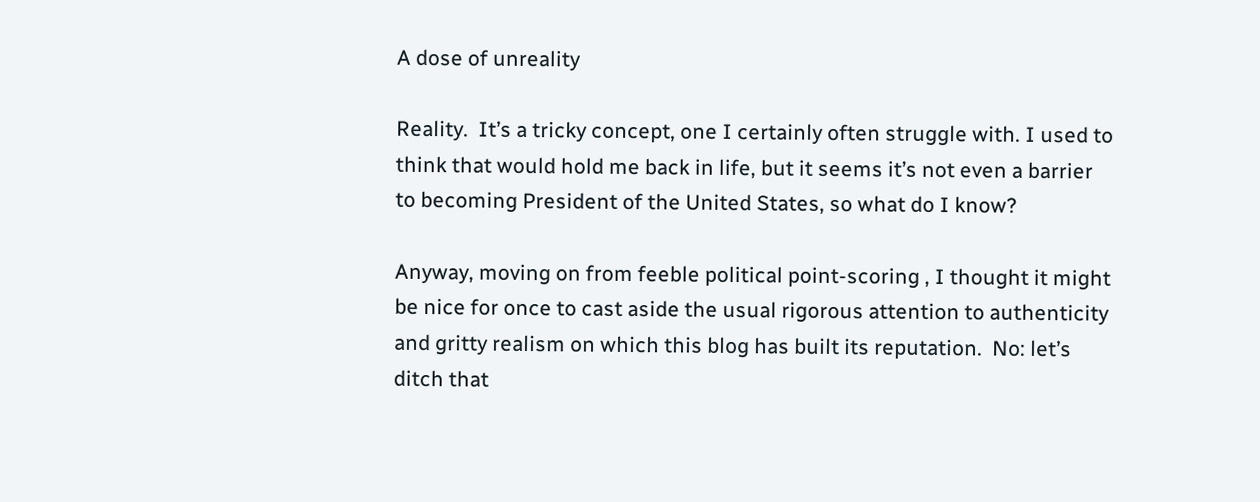A dose of unreality

Reality.  It’s a tricky concept, one I certainly often struggle with. I used to think that would hold me back in life, but it seems it’s not even a barrier to becoming President of the United States, so what do I know?

Anyway, moving on from feeble political point-scoring , I thought it might be nice for once to cast aside the usual rigorous attention to authenticity and gritty realism on which this blog has built its reputation.  No: let’s ditch that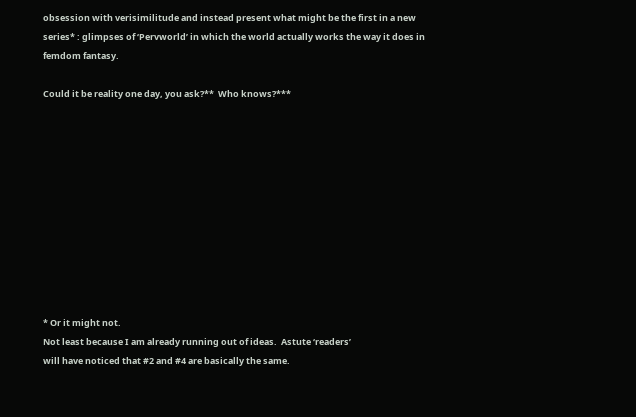obsession with verisimilitude and instead present what might be the first in a new series* : glimpses of ‘Pervworld’ in which the world actually works the way it does in femdom fantasy.

Could it be reality one day, you ask?**  Who knows?***











* Or it might not.
Not least because I am already running out of ideas.  Astute ‘readers’
will have noticed that #2 and #4 are basically the same.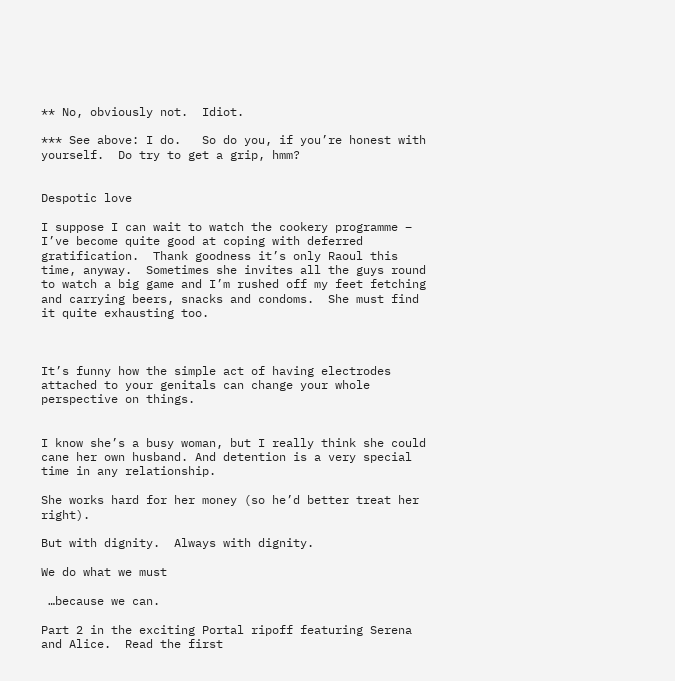** No, obviously not.  Idiot.

*** See above: I do.   So do you, if you’re honest with yourself.  Do try to get a grip, hmm?


Despotic love

I suppose I can wait to watch the cookery programme – I’ve become quite good at coping with deferred gratification.  Thank goodness it’s only Raoul this time, anyway.  Sometimes she invites all the guys round to watch a big game and I’m rushed off my feet fetching and carrying beers, snacks and condoms.  She must find it quite exhausting too.



It’s funny how the simple act of having electrodes attached to your genitals can change your whole perspective on things.


I know she’s a busy woman, but I really think she could cane her own husband. And detention is a very special time in any relationship.

She works hard for her money (so he’d better treat her right).

But with dignity.  Always with dignity.

We do what we must

 …because we can.

Part 2 in the exciting Portal ripoff featuring Serena and Alice.  Read the first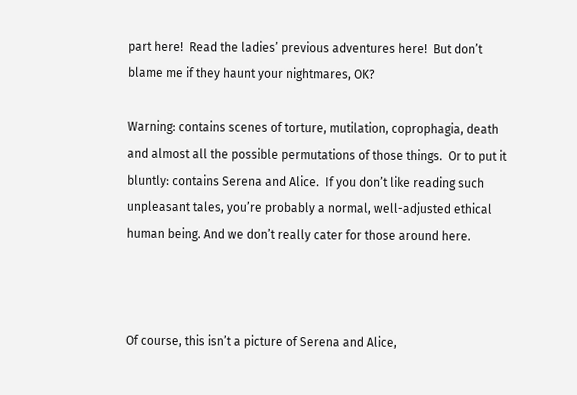part here!  Read the ladies’ previous adventures here!  But don’t blame me if they haunt your nightmares, OK?

Warning: contains scenes of torture, mutilation, coprophagia, death and almost all the possible permutations of those things.  Or to put it bluntly: contains Serena and Alice.  If you don’t like reading such unpleasant tales, you’re probably a normal, well-adjusted ethical human being. And we don’t really cater for those around here.



Of course, this isn’t a picture of Serena and Alice,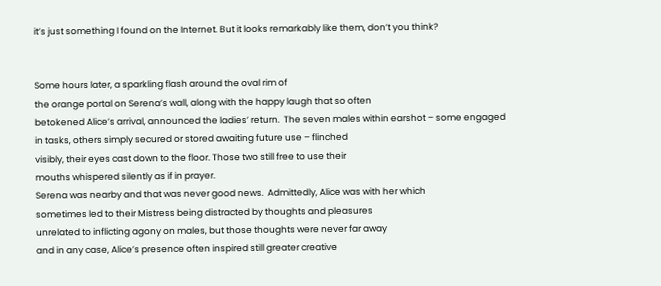it’s just something I found on the Internet. But it looks remarkably like them, don’t you think?


Some hours later, a sparkling flash around the oval rim of
the orange portal on Serena’s wall, along with the happy laugh that so often
betokened Alice’s arrival, announced the ladies’ return.  The seven males within earshot – some engaged
in tasks, others simply secured or stored awaiting future use – flinched
visibly, their eyes cast down to the floor. Those two still free to use their
mouths whispered silently as if in prayer.
Serena was nearby and that was never good news.  Admittedly, Alice was with her which
sometimes led to their Mistress being distracted by thoughts and pleasures
unrelated to inflicting agony on males, but those thoughts were never far away
and in any case, Alice’s presence often inspired still greater creative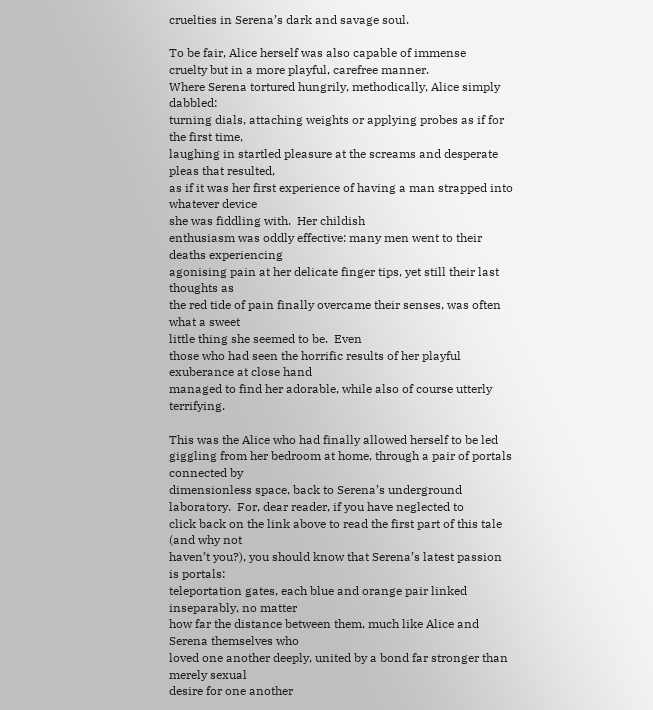cruelties in Serena’s dark and savage soul.

To be fair, Alice herself was also capable of immense
cruelty but in a more playful, carefree manner.
Where Serena tortured hungrily, methodically, Alice simply dabbled:
turning dials, attaching weights or applying probes as if for the first time,
laughing in startled pleasure at the screams and desperate pleas that resulted,
as if it was her first experience of having a man strapped into whatever device
she was fiddling with.  Her childish
enthusiasm was oddly effective: many men went to their deaths experiencing
agonising pain at her delicate finger tips, yet still their last thoughts as
the red tide of pain finally overcame their senses, was often what a sweet
little thing she seemed to be.  Even
those who had seen the horrific results of her playful exuberance at close hand
managed to find her adorable, while also of course utterly terrifying.

This was the Alice who had finally allowed herself to be led
giggling from her bedroom at home, through a pair of portals connected by
dimensionless space, back to Serena’s underground laboratory.  For, dear reader, if you have neglected to
click back on the link above to read the first part of this tale (and why not
haven’t you?), you should know that Serena’s latest passion is portals:
teleportation gates, each blue and orange pair linked inseparably, no matter
how far the distance between them, much like Alice and Serena themselves who
loved one another deeply, united by a bond far stronger than merely sexual
desire for one another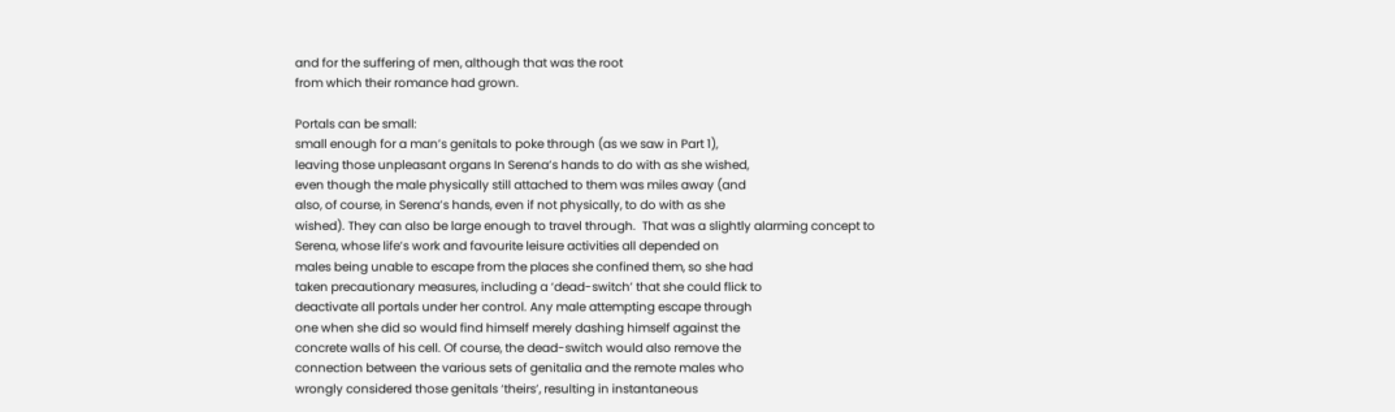and for the suffering of men, although that was the root
from which their romance had grown.

Portals can be small:
small enough for a man’s genitals to poke through (as we saw in Part 1),
leaving those unpleasant organs In Serena’s hands to do with as she wished,
even though the male physically still attached to them was miles away (and
also, of course, in Serena’s hands, even if not physically, to do with as she
wished). They can also be large enough to travel through.  That was a slightly alarming concept to
Serena, whose life’s work and favourite leisure activities all depended on
males being unable to escape from the places she confined them, so she had
taken precautionary measures, including a ‘dead-switch’ that she could flick to
deactivate all portals under her control. Any male attempting escape through
one when she did so would find himself merely dashing himself against the
concrete walls of his cell. Of course, the dead-switch would also remove the
connection between the various sets of genitalia and the remote males who
wrongly considered those genitals ‘theirs’, resulting in instantaneous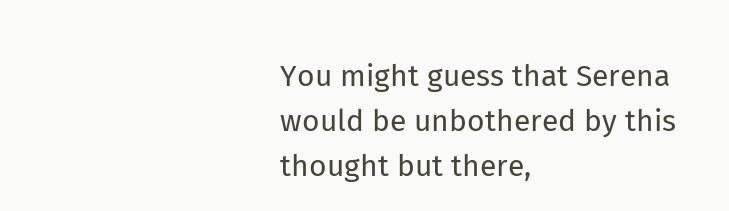You might guess that Serena
would be unbothered by this thought but there,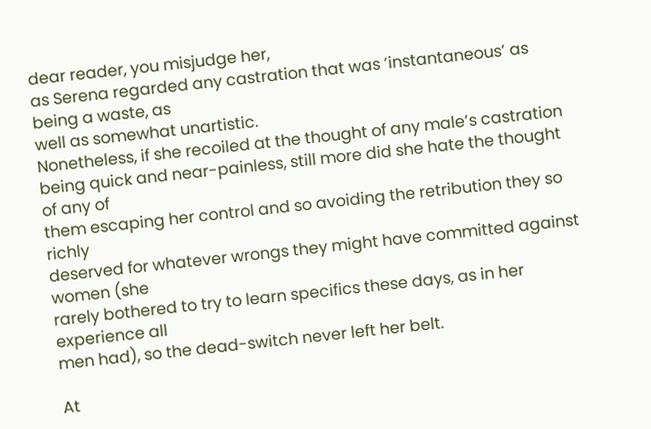dear reader, you misjudge her,
as Serena regarded any castration that was ‘instantaneous’ as being a waste, as
well as somewhat unartistic.
Nonetheless, if she recoiled at the thought of any male’s castration
being quick and near-painless, still more did she hate the thought of any of
them escaping her control and so avoiding the retribution they so richly
deserved for whatever wrongs they might have committed against women (she
rarely bothered to try to learn specifics these days, as in her experience all
men had), so the dead-switch never left her belt.

At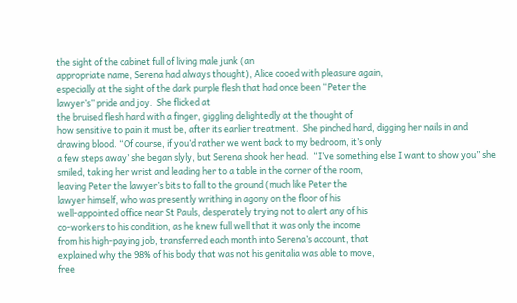the sight of the cabinet full of living male junk (an
appropriate name, Serena had always thought), Alice cooed with pleasure again,
especially at the sight of the dark purple flesh that had once been “Peter the
lawyer’s” pride and joy.  She flicked at
the bruised flesh hard with a finger, giggling delightedly at the thought of
how sensitive to pain it must be, after its earlier treatment.  She pinched hard, digging her nails in and
drawing blood. “Of course, if you’d rather we went back to my bedroom, it’s only
a few steps away’ she began slyly, but Serena shook her head.  “I’ve something else I want to show you” she
smiled, taking her wrist and leading her to a table in the corner of the room,
leaving Peter the lawyer’s bits to fall to the ground (much like Peter the
lawyer himself, who was presently writhing in agony on the floor of his
well-appointed office near St Pauls, desperately trying not to alert any of his
co-workers to his condition, as he knew full well that it was only the income
from his high-paying job, transferred each month into Serena’s account, that
explained why the 98% of his body that was not his genitalia was able to move,
free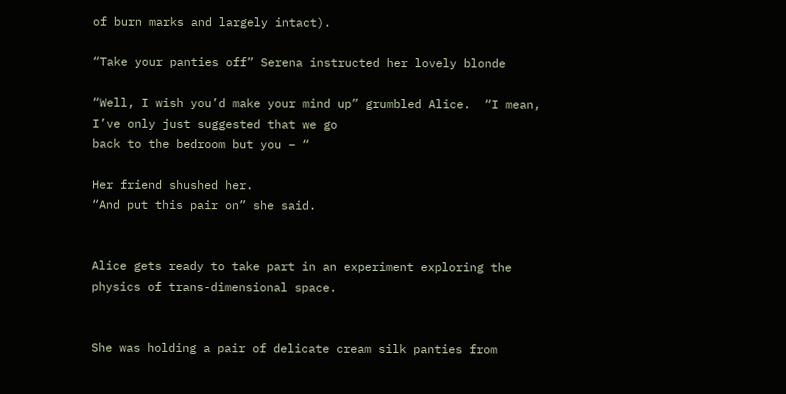of burn marks and largely intact).

“Take your panties off” Serena instructed her lovely blonde

“Well, I wish you’d make your mind up” grumbled Alice.  “I mean, I’ve only just suggested that we go
back to the bedroom but you – “

Her friend shushed her.
“And put this pair on” she said.


Alice gets ready to take part in an experiment exploring the physics of trans-dimensional space.


She was holding a pair of delicate cream silk panties from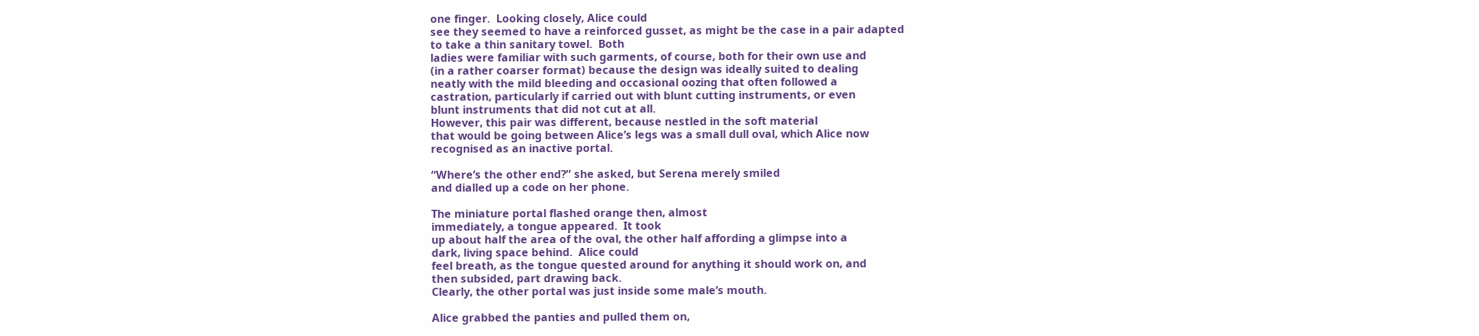one finger.  Looking closely, Alice could
see they seemed to have a reinforced gusset, as might be the case in a pair adapted
to take a thin sanitary towel.  Both
ladies were familiar with such garments, of course, both for their own use and
(in a rather coarser format) because the design was ideally suited to dealing
neatly with the mild bleeding and occasional oozing that often followed a
castration, particularly if carried out with blunt cutting instruments, or even
blunt instruments that did not cut at all.
However, this pair was different, because nestled in the soft material
that would be going between Alice’s legs was a small dull oval, which Alice now
recognised as an inactive portal.

“Where’s the other end?” she asked, but Serena merely smiled
and dialled up a code on her phone.

The miniature portal flashed orange then, almost
immediately, a tongue appeared.  It took
up about half the area of the oval, the other half affording a glimpse into a
dark, living space behind.  Alice could
feel breath, as the tongue quested around for anything it should work on, and
then subsided, part drawing back.
Clearly, the other portal was just inside some male’s mouth.

Alice grabbed the panties and pulled them on,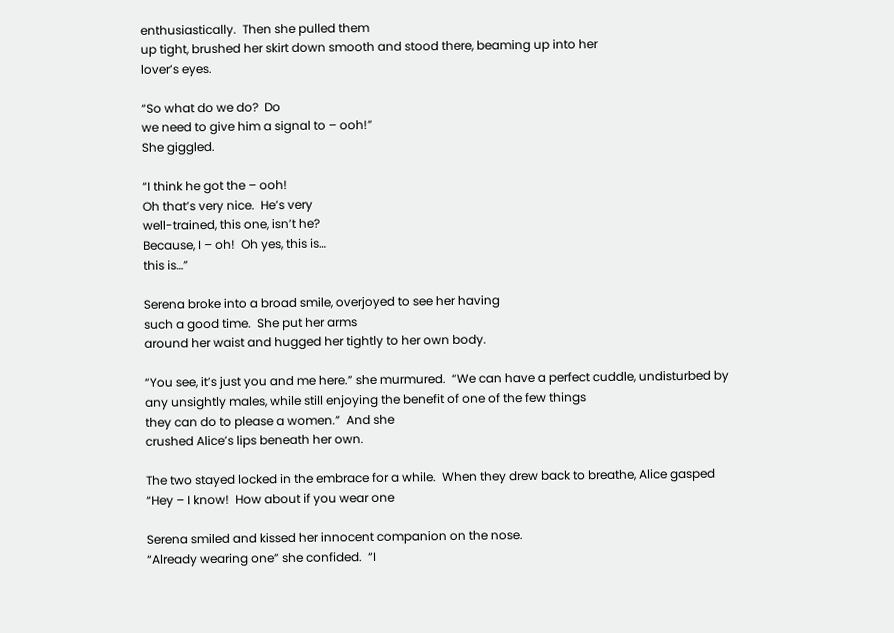enthusiastically.  Then she pulled them
up tight, brushed her skirt down smooth and stood there, beaming up into her
lover’s eyes.

“So what do we do?  Do
we need to give him a signal to – ooh!”
She giggled.

“I think he got the – ooh!
Oh that’s very nice.  He’s very
well-trained, this one, isn’t he?
Because, I – oh!  Oh yes, this is…
this is…”

Serena broke into a broad smile, overjoyed to see her having
such a good time.  She put her arms
around her waist and hugged her tightly to her own body.

“You see, it’s just you and me here.” she murmured.  “We can have a perfect cuddle, undisturbed by
any unsightly males, while still enjoying the benefit of one of the few things
they can do to please a women.”  And she
crushed Alice’s lips beneath her own.

The two stayed locked in the embrace for a while.  When they drew back to breathe, Alice gasped
“Hey – I know!  How about if you wear one

Serena smiled and kissed her innocent companion on the nose.
“Already wearing one” she confided.  “I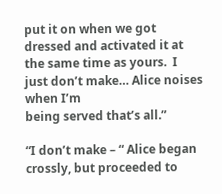put it on when we got dressed and activated it at the same time as yours.  I just don’t make… Alice noises when I’m
being served that’s all.”

“I don’t make – “ Alice began crossly, but proceeded to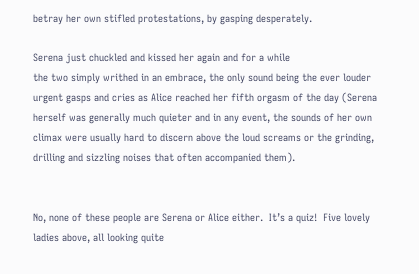betray her own stifled protestations, by gasping desperately.

Serena just chuckled and kissed her again and for a while
the two simply writhed in an embrace, the only sound being the ever louder
urgent gasps and cries as Alice reached her fifth orgasm of the day (Serena
herself was generally much quieter and in any event, the sounds of her own
climax were usually hard to discern above the loud screams or the grinding,
drilling and sizzling noises that often accompanied them).


No, none of these people are Serena or Alice either.  It’s a quiz!  Five lovely ladies above, all looking quite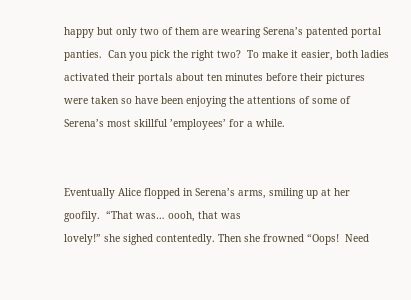happy but only two of them are wearing Serena’s patented portal panties.  Can you pick the right two?  To make it easier, both ladies activated their portals about ten minutes before their pictures were taken so have been enjoying the attentions of some of Serena’s most skillful ’employees’ for a while.


Eventually Alice flopped in Serena’s arms, smiling up at her
goofily.  “That was… oooh, that was
lovely!” she sighed contentedly. Then she frowned “Oops!  Need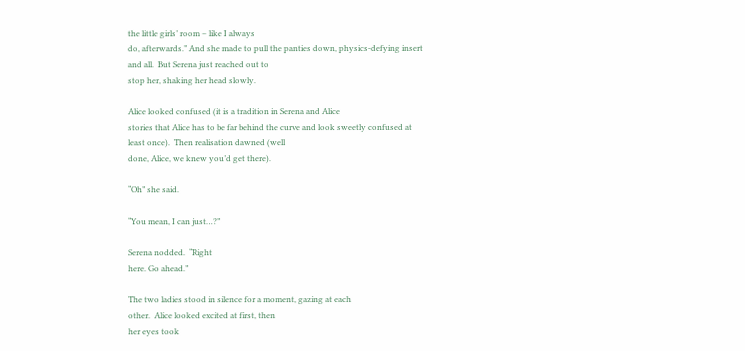the little girls’ room – like I always
do, afterwards.” And she made to pull the panties down, physics-defying insert
and all.  But Serena just reached out to
stop her, shaking her head slowly.

Alice looked confused (it is a tradition in Serena and Alice
stories that Alice has to be far behind the curve and look sweetly confused at
least once).  Then realisation dawned (well
done, Alice, we knew you’d get there).

“Oh” she said.

“You mean, I can just…?”

Serena nodded.  “Right
here. Go ahead.”

The two ladies stood in silence for a moment, gazing at each
other.  Alice looked excited at first, then
her eyes took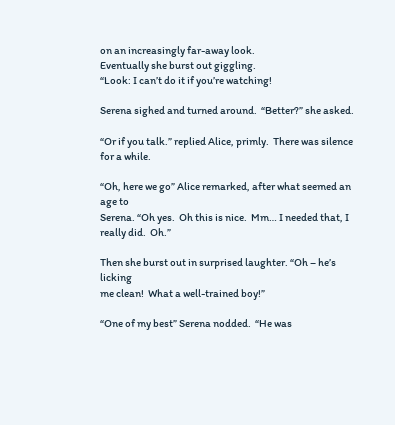on an increasingly far-away look.
Eventually she burst out giggling.
“Look: I can’t do it if you’re watching!

Serena sighed and turned around.  “Better?” she asked.

“Or if you talk.” replied Alice, primly.  There was silence for a while.

“Oh, here we go” Alice remarked, after what seemed an age to
Serena. “Oh yes.  Oh this is nice.  Mm… I needed that, I really did.  Oh.”

Then she burst out in surprised laughter. “Oh – he’s licking
me clean!  What a well-trained boy!”

“One of my best” Serena nodded.  “He was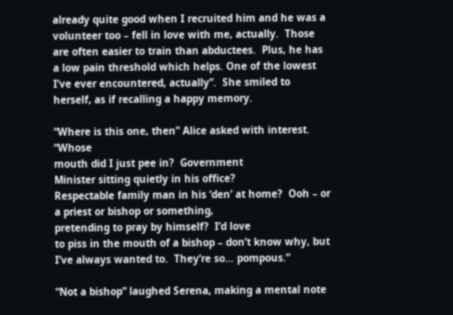already quite good when I recruited him and he was a volunteer too – fell in love with me, actually.  Those are often easier to train than abductees.  Plus, he has a low pain threshold which helps. One of the lowest I’ve ever encountered, actually”.  She smiled to herself, as if recalling a happy memory.

“Where is this one, then” Alice asked with interest. “Whose
mouth did I just pee in?  Government
Minister sitting quietly in his office?
Respectable family man in his ‘den’ at home?  Ooh – or a priest or bishop or something,
pretending to pray by himself?  I’d love
to piss in the mouth of a bishop – don’t know why, but I’ve always wanted to.  They’re so… pompous.”

“Not a bishop” laughed Serena, making a mental note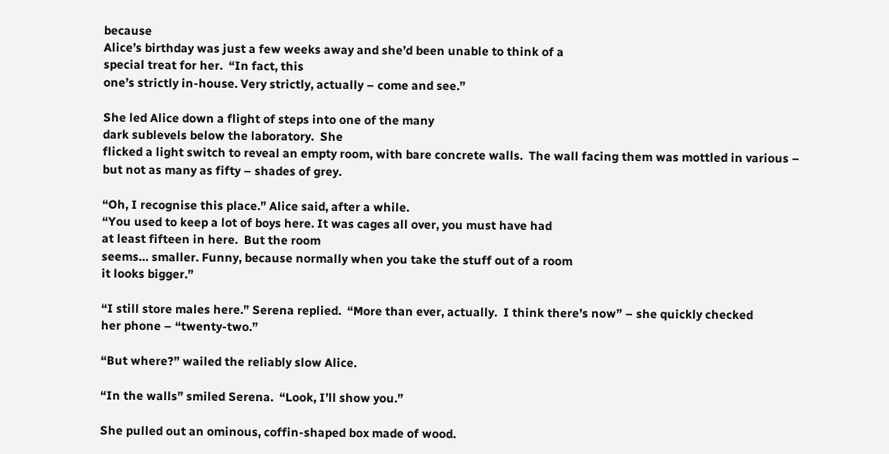because
Alice’s birthday was just a few weeks away and she’d been unable to think of a
special treat for her.  “In fact, this
one’s strictly in-house. Very strictly, actually – come and see.”

She led Alice down a flight of steps into one of the many
dark sublevels below the laboratory.  She
flicked a light switch to reveal an empty room, with bare concrete walls.  The wall facing them was mottled in various –
but not as many as fifty – shades of grey.

“Oh, I recognise this place.” Alice said, after a while.
“You used to keep a lot of boys here. It was cages all over, you must have had
at least fifteen in here.  But the room
seems… smaller. Funny, because normally when you take the stuff out of a room
it looks bigger.”

“I still store males here.” Serena replied.  “More than ever, actually.  I think there’s now” – she quickly checked
her phone – “twenty-two.”

“But where?” wailed the reliably slow Alice.

“In the walls” smiled Serena.  “Look, I’ll show you.”

She pulled out an ominous, coffin-shaped box made of wood.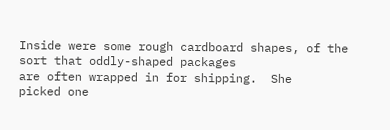Inside were some rough cardboard shapes, of the sort that oddly-shaped packages
are often wrapped in for shipping.  She
picked one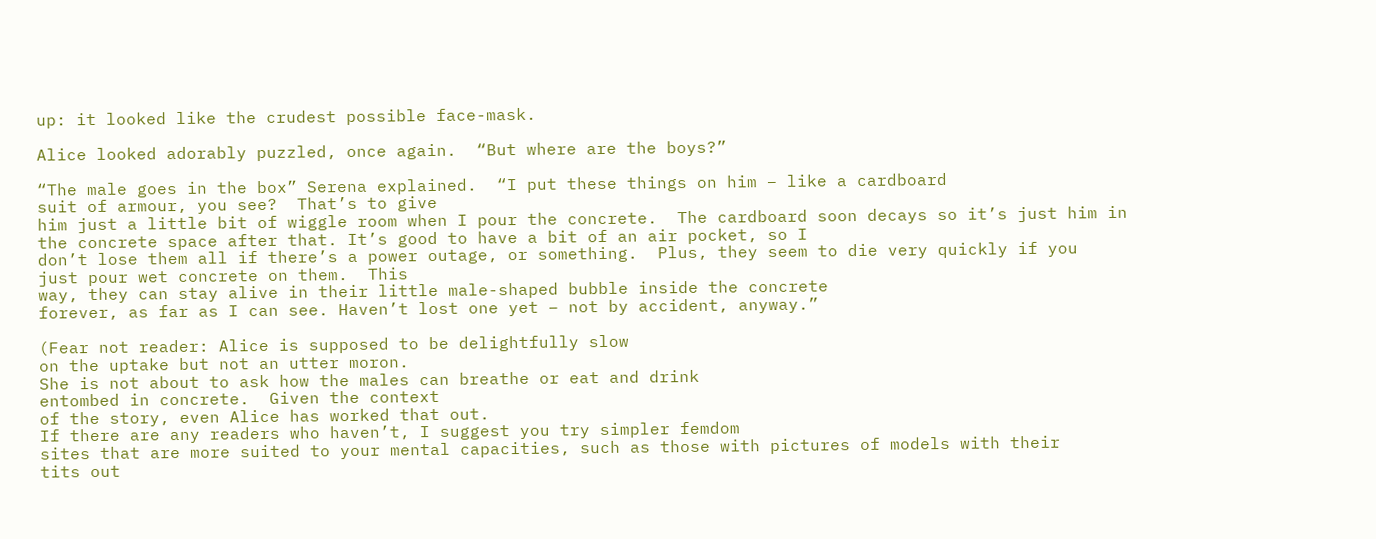up: it looked like the crudest possible face-mask.

Alice looked adorably puzzled, once again.  “But where are the boys?”

“The male goes in the box” Serena explained.  “I put these things on him – like a cardboard
suit of armour, you see?  That’s to give
him just a little bit of wiggle room when I pour the concrete.  The cardboard soon decays so it’s just him in
the concrete space after that. It’s good to have a bit of an air pocket, so I
don’t lose them all if there’s a power outage, or something.  Plus, they seem to die very quickly if you
just pour wet concrete on them.  This
way, they can stay alive in their little male-shaped bubble inside the concrete
forever, as far as I can see. Haven’t lost one yet – not by accident, anyway.”

(Fear not reader: Alice is supposed to be delightfully slow
on the uptake but not an utter moron.
She is not about to ask how the males can breathe or eat and drink
entombed in concrete.  Given the context
of the story, even Alice has worked that out.
If there are any readers who haven’t, I suggest you try simpler femdom
sites that are more suited to your mental capacities, such as those with pictures of models with their
tits out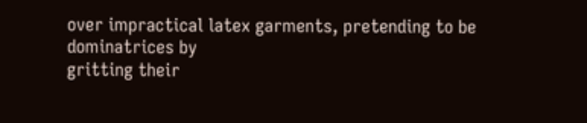over impractical latex garments, pretending to be dominatrices by
gritting their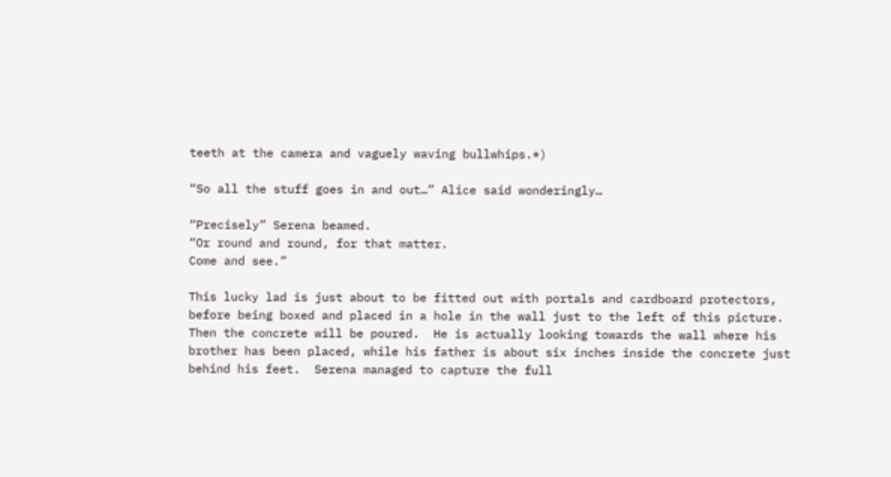teeth at the camera and vaguely waving bullwhips.*)

“So all the stuff goes in and out…” Alice said wonderingly…

“Precisely” Serena beamed.
“Or round and round, for that matter.
Come and see.”

This lucky lad is just about to be fitted out with portals and cardboard protectors, before being boxed and placed in a hole in the wall just to the left of this picture. Then the concrete will be poured.  He is actually looking towards the wall where his brother has been placed, while his father is about six inches inside the concrete just behind his feet.  Serena managed to capture the full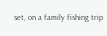set, on a family fishing trip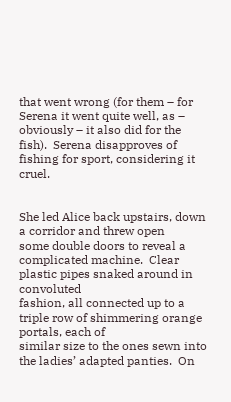that went wrong (for them – for Serena it went quite well, as – obviously – it also did for the fish).  Serena disapproves of fishing for sport, considering it cruel.


She led Alice back upstairs, down a corridor and threw open
some double doors to reveal a complicated machine.  Clear plastic pipes snaked around in convoluted
fashion, all connected up to a triple row of shimmering orange portals, each of
similar size to the ones sewn into the ladies’ adapted panties.  On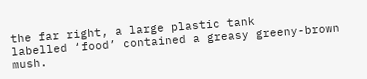the far right, a large plastic tank
labelled ‘food’ contained a greasy greeny-brown mush.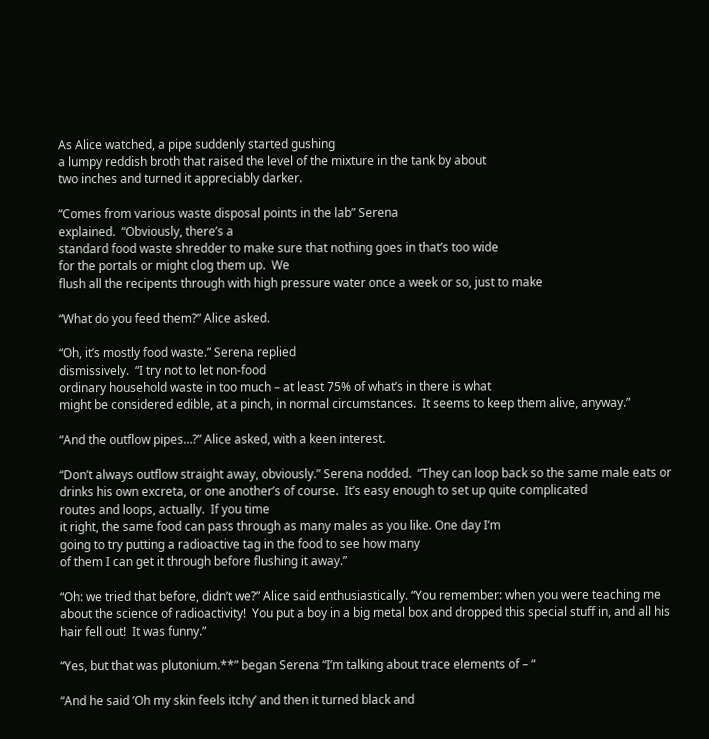As Alice watched, a pipe suddenly started gushing
a lumpy reddish broth that raised the level of the mixture in the tank by about
two inches and turned it appreciably darker.

“Comes from various waste disposal points in the lab” Serena
explained.  “Obviously, there’s a
standard food waste shredder to make sure that nothing goes in that’s too wide
for the portals or might clog them up.  We
flush all the recipents through with high pressure water once a week or so, just to make

“What do you feed them?” Alice asked.

“Oh, it’s mostly food waste.” Serena replied
dismissively.  “I try not to let non-food
ordinary household waste in too much – at least 75% of what’s in there is what
might be considered edible, at a pinch, in normal circumstances.  It seems to keep them alive, anyway.”

“And the outflow pipes…?” Alice asked, with a keen interest.

“Don’t always outflow straight away, obviously.” Serena nodded.  “They can loop back so the same male eats or
drinks his own excreta, or one another’s of course.  It’s easy enough to set up quite complicated
routes and loops, actually.  If you time
it right, the same food can pass through as many males as you like. One day I’m
going to try putting a radioactive tag in the food to see how many
of them I can get it through before flushing it away.”

“Oh: we tried that before, didn’t we?” Alice said enthusiastically. “You remember: when you were teaching me about the science of radioactivity!  You put a boy in a big metal box and dropped this special stuff in, and all his hair fell out!  It was funny.”

“Yes, but that was plutonium.**” began Serena “I’m talking about trace elements of – “

“And he said ‘Oh my skin feels itchy’ and then it turned black and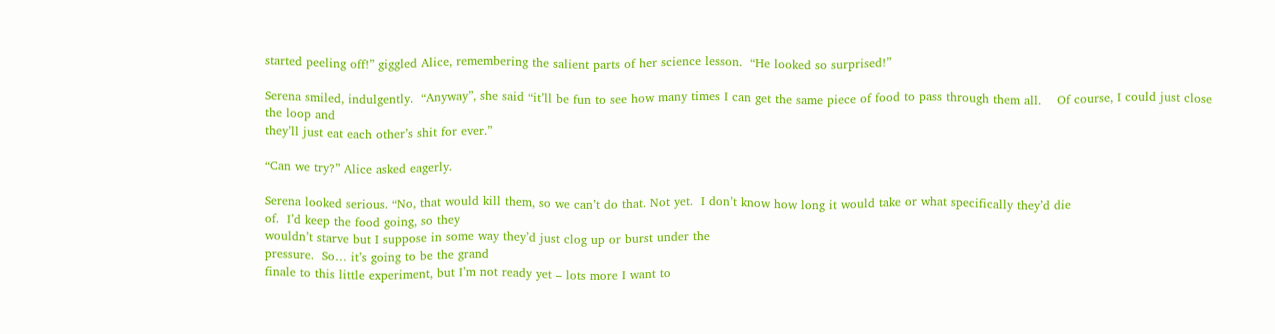started peeling off!” giggled Alice, remembering the salient parts of her science lesson.  “He looked so surprised!”

Serena smiled, indulgently.  “Anyway”, she said “it’ll be fun to see how many times I can get the same piece of food to pass through them all.    Of course, I could just close the loop and
they’ll just eat each other’s shit for ever.”

“Can we try?” Alice asked eagerly.

Serena looked serious. “No, that would kill them, so we can’t do that. Not yet.  I don’t know how long it would take or what specifically they’d die
of.  I’d keep the food going, so they
wouldn’t starve but I suppose in some way they’d just clog up or burst under the
pressure.  So… it’s going to be the grand
finale to this little experiment, but I’m not ready yet – lots more I want to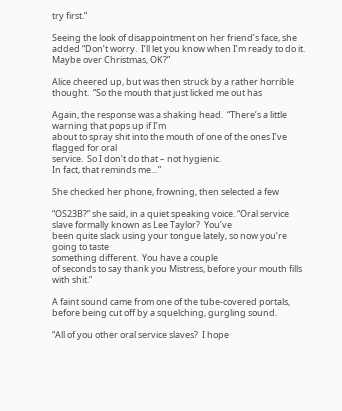try first.”

Seeing the look of disappointment on her friend’s face, she added “Don’t worry.  I’ll let you know when I’m ready to do it.  Maybe over Christmas, OK?”

Alice cheered up, but was then struck by a rather horrible thought.  “So the mouth that just licked me out has

Again, the response was a shaking head.  “There’s a little warning that pops up if I’m
about to spray shit into the mouth of one of the ones I’ve flagged for oral
service.  So I don’t do that – not hygienic.
In fact, that reminds me…”

She checked her phone, frowning, then selected a few

“OS23B?” she said, in a quiet speaking voice. “Oral service
slave formally known as Lee Taylor?  You’ve
been quite slack using your tongue lately, so now you’re going to taste
something different.  You have a couple
of seconds to say thank you Mistress, before your mouth fills with shit.”

A faint sound came from one of the tube-covered portals,
before being cut off by a squelching, gurgling sound.

“All of you other oral service slaves?  I hope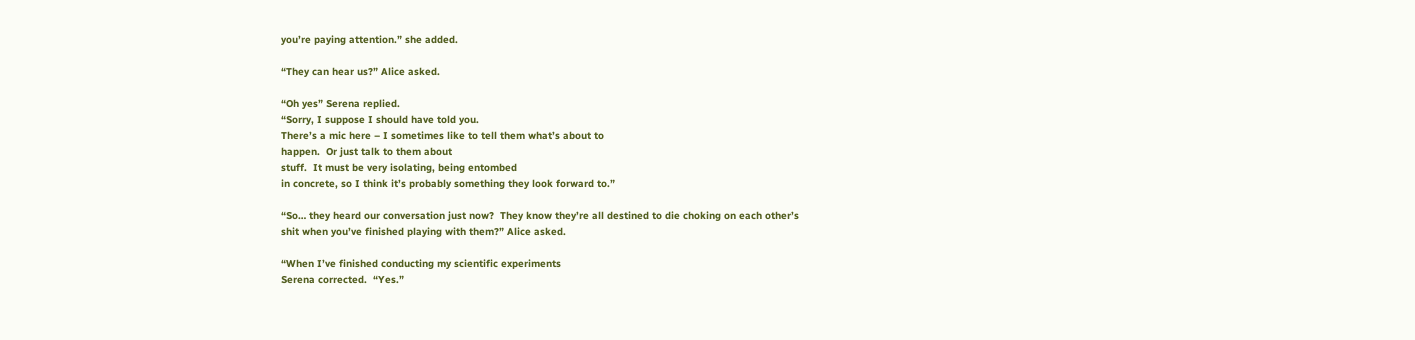you’re paying attention.” she added.

“They can hear us?” Alice asked.

“Oh yes” Serena replied.
“Sorry, I suppose I should have told you.
There’s a mic here – I sometimes like to tell them what’s about to
happen.  Or just talk to them about
stuff.  It must be very isolating, being entombed
in concrete, so I think it’s probably something they look forward to.”

“So… they heard our conversation just now?  They know they’re all destined to die choking on each other’s
shit when you’ve finished playing with them?” Alice asked.

“When I’ve finished conducting my scientific experiments
Serena corrected.  “Yes.”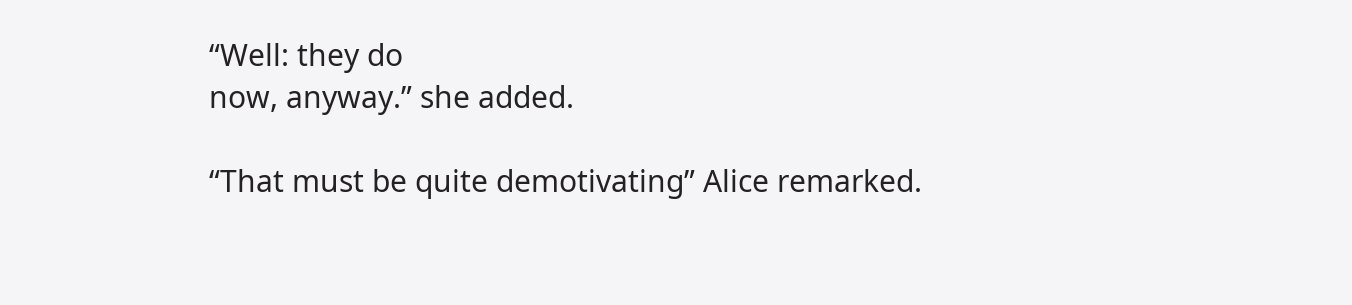“Well: they do
now, anyway.” she added.

“That must be quite demotivating” Alice remarked.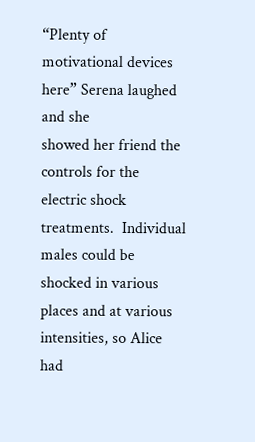“Plenty of motivational devices here” Serena laughed and she
showed her friend the controls for the electric shock treatments.  Individual males could be shocked in various
places and at various intensities, so Alice had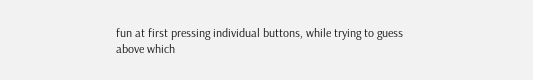fun at first pressing individual buttons, while trying to guess
above which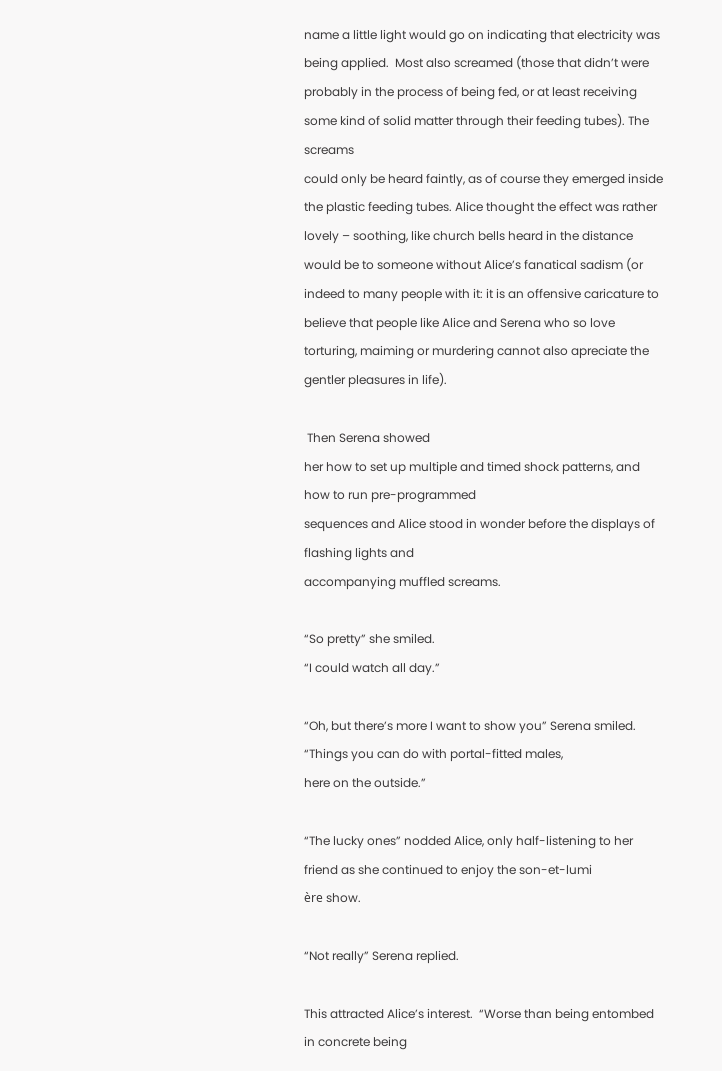name a little light would go on indicating that electricity was
being applied.  Most also screamed (those that didn’t were probably in the process of being fed, or at least receiving some kind of solid matter through their feeding tubes). The screams
could only be heard faintly, as of course they emerged inside the plastic feeding tubes. Alice thought the effect was rather lovely – soothing, like church bells heard in the distance would be to someone without Alice’s fanatical sadism (or indeed to many people with it: it is an offensive caricature to believe that people like Alice and Serena who so love torturing, maiming or murdering cannot also apreciate the gentler pleasures in life).

 Then Serena showed
her how to set up multiple and timed shock patterns, and how to run pre-programmed
sequences and Alice stood in wonder before the displays of flashing lights and
accompanying muffled screams.

“So pretty” she smiled.
“I could watch all day.”

“Oh, but there’s more I want to show you” Serena smiled.  “Things you can do with portal-fitted males,
here on the outside.”

“The lucky ones” nodded Alice, only half-listening to her
friend as she continued to enjoy the son-et-lumi
ère show.

“Not really” Serena replied.

This attracted Alice’s interest.  “Worse than being entombed in concrete being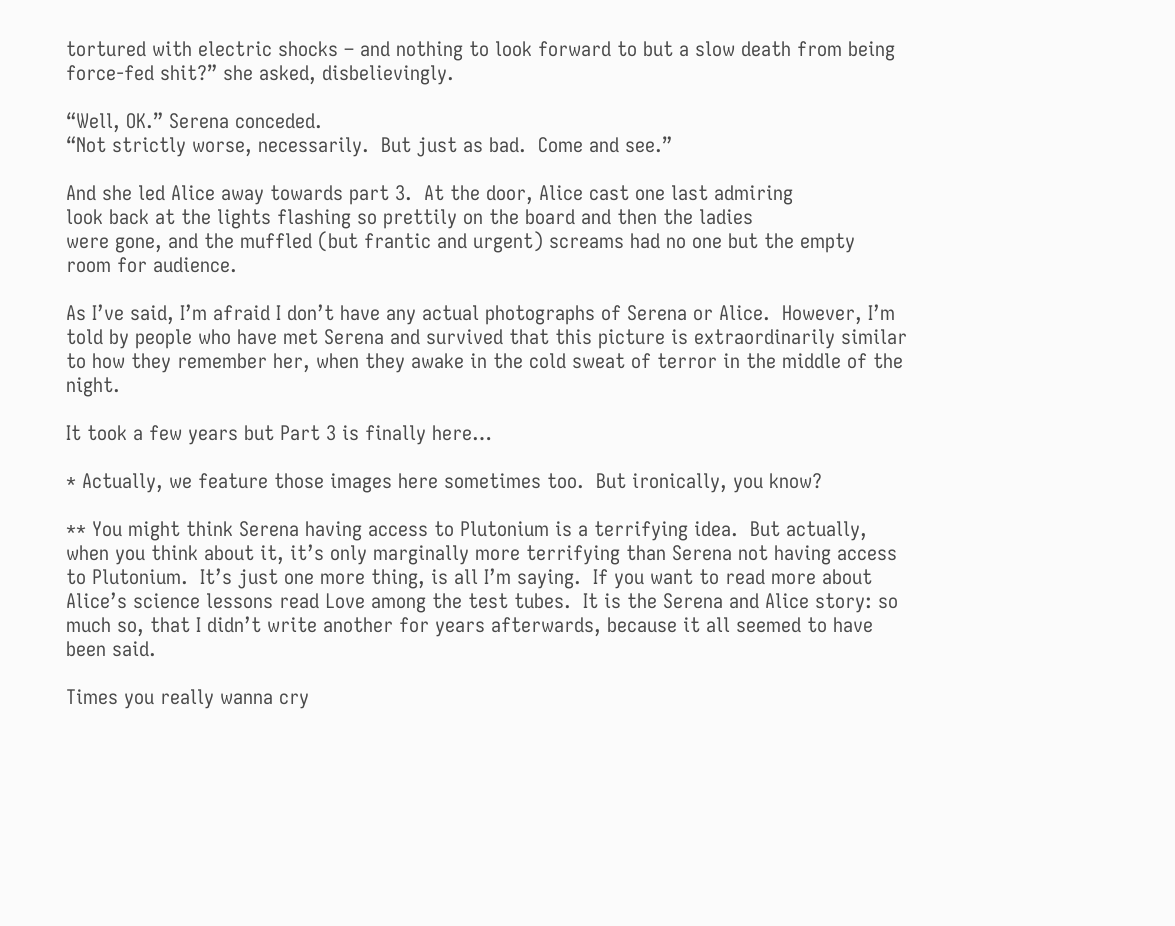tortured with electric shocks – and nothing to look forward to but a slow death from being force-fed shit?” she asked, disbelievingly.

“Well, OK.” Serena conceded.
“Not strictly worse, necessarily.  But just as bad.  Come and see.”

And she led Alice away towards part 3.  At the door, Alice cast one last admiring
look back at the lights flashing so prettily on the board and then the ladies
were gone, and the muffled (but frantic and urgent) screams had no one but the empty
room for audience.

As I’ve said, I’m afraid I don’t have any actual photographs of Serena or Alice.  However, I’m told by people who have met Serena and survived that this picture is extraordinarily similar to how they remember her, when they awake in the cold sweat of terror in the middle of the night.

It took a few years but Part 3 is finally here…

* Actually, we feature those images here sometimes too.  But ironically, you know?

** You might think Serena having access to Plutonium is a terrifying idea.  But actually, when you think about it, it’s only marginally more terrifying than Serena not having access to Plutonium.  It’s just one more thing, is all I’m saying.  If you want to read more about Alice’s science lessons read Love among the test tubes.  It is the Serena and Alice story: so much so, that I didn’t write another for years afterwards, because it all seemed to have been said.

Times you really wanna cry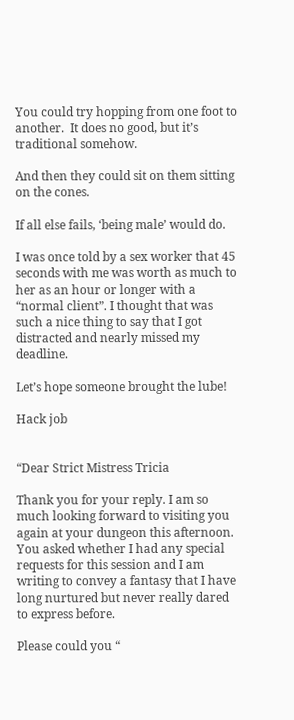You could try hopping from one foot to another.  It does no good, but it’s traditional somehow.

And then they could sit on them sitting on the cones.

If all else fails, ‘being male’ would do.

I was once told by a sex worker that 45 seconds with me was worth as much to her as an hour or longer with a “normal client”. I thought that was such a nice thing to say that I got distracted and nearly missed my deadline.

Let’s hope someone brought the lube!

Hack job


“Dear Strict Mistress Tricia

Thank you for your reply. I am so much looking forward to visiting you again at your dungeon this afternoon. You asked whether I had any special requests for this session and I am writing to convey a fantasy that I have long nurtured but never really dared to express before.

Please could you “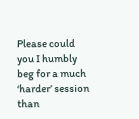Please could you I humbly beg for a much ‘harder’ session than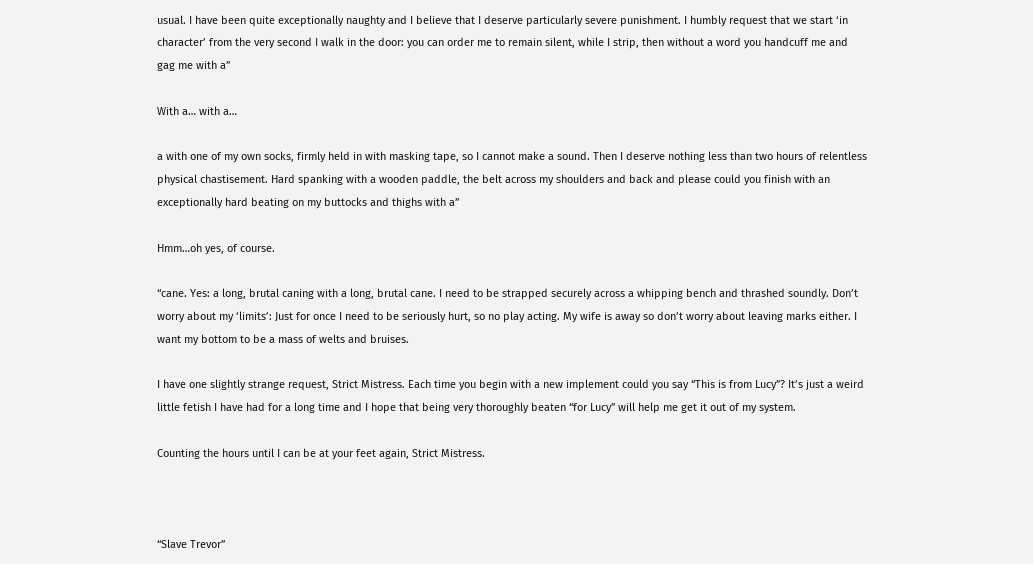usual. I have been quite exceptionally naughty and I believe that I deserve particularly severe punishment. I humbly request that we start ‘in character’ from the very second I walk in the door: you can order me to remain silent, while I strip, then without a word you handcuff me and gag me with a”

With a… with a…

a with one of my own socks, firmly held in with masking tape, so I cannot make a sound. Then I deserve nothing less than two hours of relentless physical chastisement. Hard spanking with a wooden paddle, the belt across my shoulders and back and please could you finish with an exceptionally hard beating on my buttocks and thighs with a”

Hmm…oh yes, of course.

“cane. Yes: a long, brutal caning with a long, brutal cane. I need to be strapped securely across a whipping bench and thrashed soundly. Don’t worry about my ‘limits’: Just for once I need to be seriously hurt, so no play acting. My wife is away so don’t worry about leaving marks either. I want my bottom to be a mass of welts and bruises.

I have one slightly strange request, Strict Mistress. Each time you begin with a new implement could you say “This is from Lucy”? It’s just a weird little fetish I have had for a long time and I hope that being very thoroughly beaten “for Lucy” will help me get it out of my system.

Counting the hours until I can be at your feet again, Strict Mistress.



“Slave Trevor”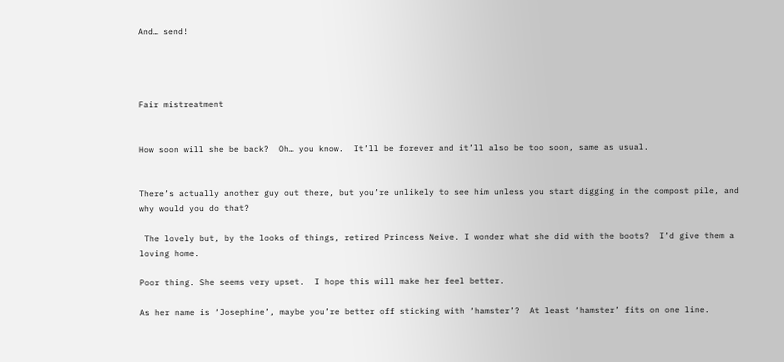And… send!




Fair mistreatment


How soon will she be back?  Oh… you know.  It’ll be forever and it’ll also be too soon, same as usual.


There’s actually another guy out there, but you’re unlikely to see him unless you start digging in the compost pile, and why would you do that?

 The lovely but, by the looks of things, retired Princess Neive. I wonder what she did with the boots?  I’d give them a loving home.

Poor thing. She seems very upset.  I hope this will make her feel better.

As her name is ‘Josephine’, maybe you’re better off sticking with ‘hamster’?  At least ‘hamster’ fits on one line.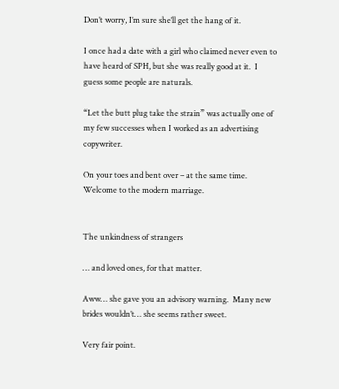Don’t worry, I’m sure she’ll get the hang of it.

I once had a date with a girl who claimed never even to have heard of SPH, but she was really good at it.  I guess some people are naturals.

“Let the butt plug take the strain” was actually one of my few successes when I worked as an advertising copywriter.

On your toes and bent over – at the same time.  Welcome to the modern marriage.


The unkindness of strangers

… and loved ones, for that matter.

Aww… she gave you an advisory warning.  Many new brides wouldn’t… she seems rather sweet.

Very fair point.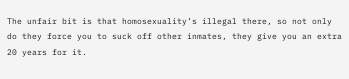The unfair bit is that homosexuality’s illegal there, so not only do they force you to suck off other inmates, they give you an extra 20 years for it.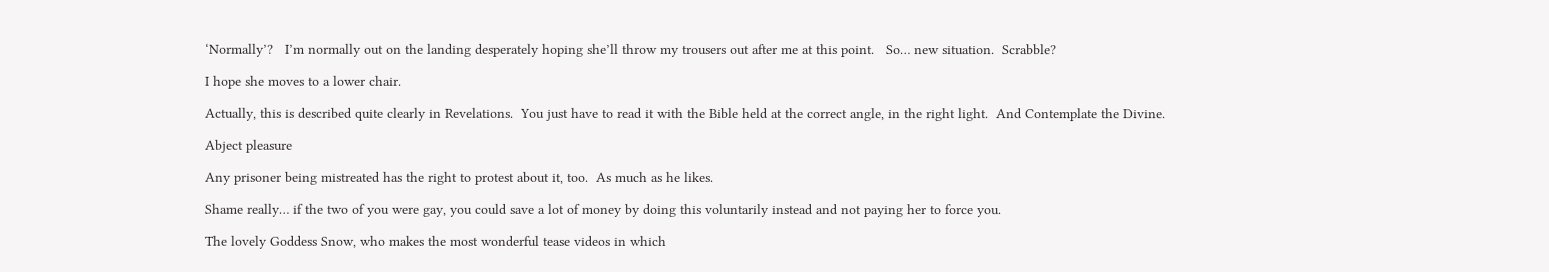‘Normally’?   I’m normally out on the landing desperately hoping she’ll throw my trousers out after me at this point.   So… new situation.  Scrabble?

I hope she moves to a lower chair.

Actually, this is described quite clearly in Revelations.  You just have to read it with the Bible held at the correct angle, in the right light.  And Contemplate the Divine.

Abject pleasure

Any prisoner being mistreated has the right to protest about it, too.  As much as he likes.

Shame really… if the two of you were gay, you could save a lot of money by doing this voluntarily instead and not paying her to force you.

The lovely Goddess Snow, who makes the most wonderful tease videos in which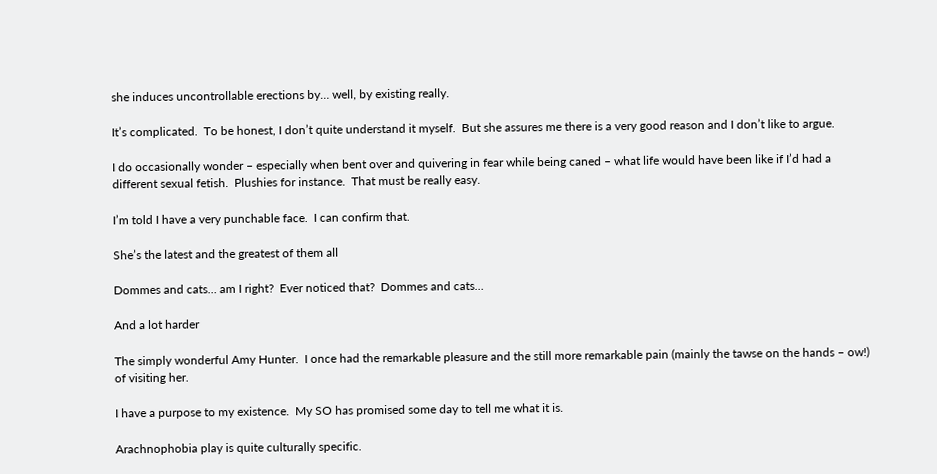she induces uncontrollable erections by… well, by existing really.

It’s complicated.  To be honest, I don’t quite understand it myself.  But she assures me there is a very good reason and I don’t like to argue.

I do occasionally wonder – especially when bent over and quivering in fear while being caned – what life would have been like if I’d had a different sexual fetish.  Plushies for instance.  That must be really easy.

I’m told I have a very punchable face.  I can confirm that.

She’s the latest and the greatest of them all

Dommes and cats… am I right?  Ever noticed that?  Dommes and cats…

And a lot harder

The simply wonderful Amy Hunter.  I once had the remarkable pleasure and the still more remarkable pain (mainly the tawse on the hands – ow!) of visiting her.

I have a purpose to my existence.  My SO has promised some day to tell me what it is.

Arachnophobia play is quite culturally specific.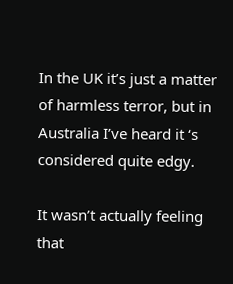In the UK it’s just a matter of harmless terror, but in Australia I’ve heard it ‘s considered quite edgy.

It wasn’t actually feeling that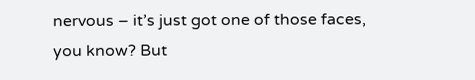nervous – it’s just got one of those faces, you know? But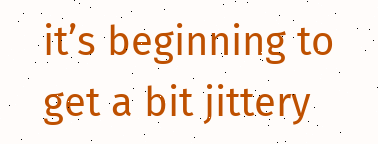it’s beginning to get a bit jittery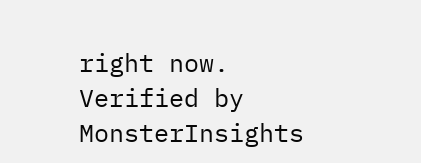right now.
Verified by MonsterInsights